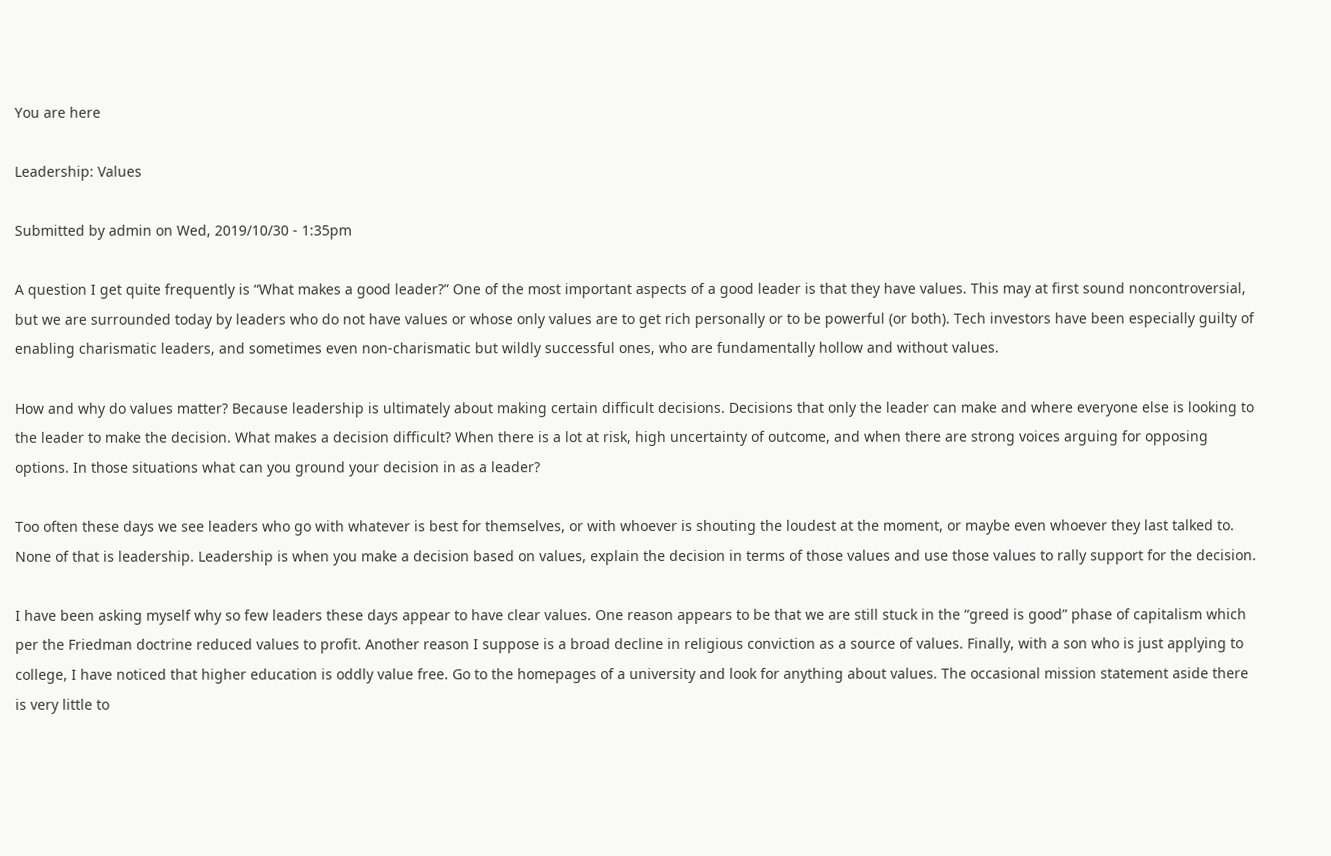You are here

Leadership: Values

Submitted by admin on Wed, 2019/10/30 - 1:35pm

A question I get quite frequently is “What makes a good leader?” One of the most important aspects of a good leader is that they have values. This may at first sound noncontroversial, but we are surrounded today by leaders who do not have values or whose only values are to get rich personally or to be powerful (or both). Tech investors have been especially guilty of enabling charismatic leaders, and sometimes even non-charismatic but wildly successful ones, who are fundamentally hollow and without values.

How and why do values matter? Because leadership is ultimately about making certain difficult decisions. Decisions that only the leader can make and where everyone else is looking to the leader to make the decision. What makes a decision difficult? When there is a lot at risk, high uncertainty of outcome, and when there are strong voices arguing for opposing options. In those situations what can you ground your decision in as a leader?

Too often these days we see leaders who go with whatever is best for themselves, or with whoever is shouting the loudest at the moment, or maybe even whoever they last talked to. None of that is leadership. Leadership is when you make a decision based on values, explain the decision in terms of those values and use those values to rally support for the decision.

I have been asking myself why so few leaders these days appear to have clear values. One reason appears to be that we are still stuck in the “greed is good” phase of capitalism which per the Friedman doctrine reduced values to profit. Another reason I suppose is a broad decline in religious conviction as a source of values. Finally, with a son who is just applying to college, I have noticed that higher education is oddly value free. Go to the homepages of a university and look for anything about values. The occasional mission statement aside there is very little to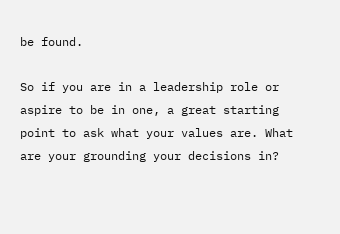be found.

So if you are in a leadership role or aspire to be in one, a great starting point to ask what your values are. What are your grounding your decisions in?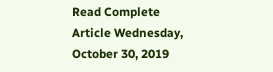Read Complete Article Wednesday, October 30, 2019